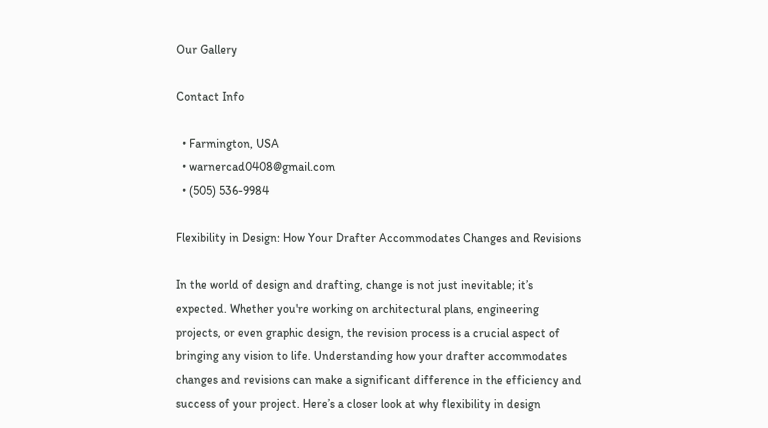Our Gallery

Contact Info

  • Farmington, USA
  • warnercad0408@gmail.com
  • (505) 536-9984

Flexibility in Design: How Your Drafter Accommodates Changes and Revisions

In the world of design and drafting, change is not just inevitable; it’s expected. Whether you're working on architectural plans, engineering projects, or even graphic design, the revision process is a crucial aspect of bringing any vision to life. Understanding how your drafter accommodates changes and revisions can make a significant difference in the efficiency and success of your project. Here’s a closer look at why flexibility in design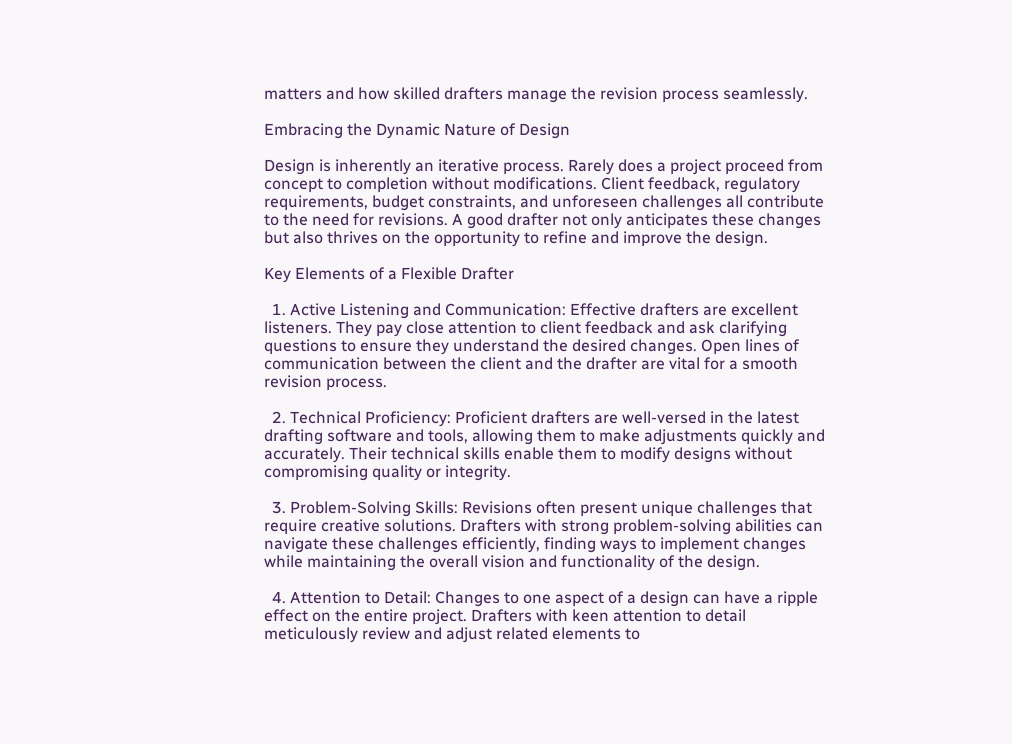matters and how skilled drafters manage the revision process seamlessly.

Embracing the Dynamic Nature of Design

Design is inherently an iterative process. Rarely does a project proceed from concept to completion without modifications. Client feedback, regulatory requirements, budget constraints, and unforeseen challenges all contribute to the need for revisions. A good drafter not only anticipates these changes but also thrives on the opportunity to refine and improve the design.

Key Elements of a Flexible Drafter

  1. Active Listening and Communication: Effective drafters are excellent listeners. They pay close attention to client feedback and ask clarifying questions to ensure they understand the desired changes. Open lines of communication between the client and the drafter are vital for a smooth revision process.

  2. Technical Proficiency: Proficient drafters are well-versed in the latest drafting software and tools, allowing them to make adjustments quickly and accurately. Their technical skills enable them to modify designs without compromising quality or integrity.

  3. Problem-Solving Skills: Revisions often present unique challenges that require creative solutions. Drafters with strong problem-solving abilities can navigate these challenges efficiently, finding ways to implement changes while maintaining the overall vision and functionality of the design.

  4. Attention to Detail: Changes to one aspect of a design can have a ripple effect on the entire project. Drafters with keen attention to detail meticulously review and adjust related elements to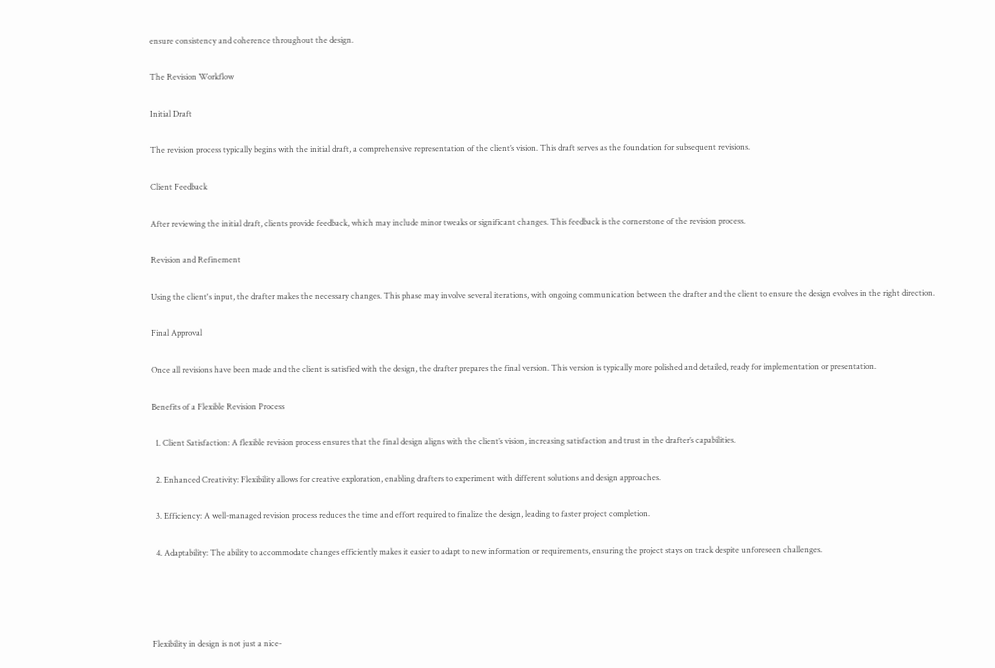ensure consistency and coherence throughout the design.

The Revision Workflow

Initial Draft

The revision process typically begins with the initial draft, a comprehensive representation of the client’s vision. This draft serves as the foundation for subsequent revisions.

Client Feedback

After reviewing the initial draft, clients provide feedback, which may include minor tweaks or significant changes. This feedback is the cornerstone of the revision process.

Revision and Refinement

Using the client's input, the drafter makes the necessary changes. This phase may involve several iterations, with ongoing communication between the drafter and the client to ensure the design evolves in the right direction.

Final Approval

Once all revisions have been made and the client is satisfied with the design, the drafter prepares the final version. This version is typically more polished and detailed, ready for implementation or presentation.

Benefits of a Flexible Revision Process

  1. Client Satisfaction: A flexible revision process ensures that the final design aligns with the client’s vision, increasing satisfaction and trust in the drafter’s capabilities.

  2. Enhanced Creativity: Flexibility allows for creative exploration, enabling drafters to experiment with different solutions and design approaches.

  3. Efficiency: A well-managed revision process reduces the time and effort required to finalize the design, leading to faster project completion.

  4. Adaptability: The ability to accommodate changes efficiently makes it easier to adapt to new information or requirements, ensuring the project stays on track despite unforeseen challenges.




Flexibility in design is not just a nice-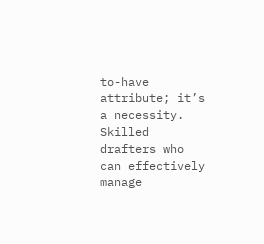to-have attribute; it’s a necessity. Skilled drafters who can effectively manage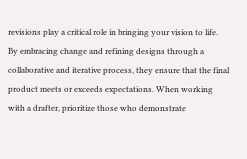revisions play a critical role in bringing your vision to life. By embracing change and refining designs through a collaborative and iterative process, they ensure that the final product meets or exceeds expectations. When working with a drafter, prioritize those who demonstrate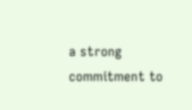a strong commitment to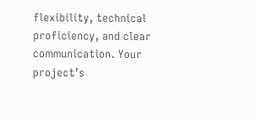flexibility, technical proficiency, and clear communication. Your project’s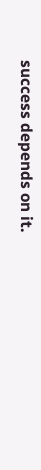success depends on it.